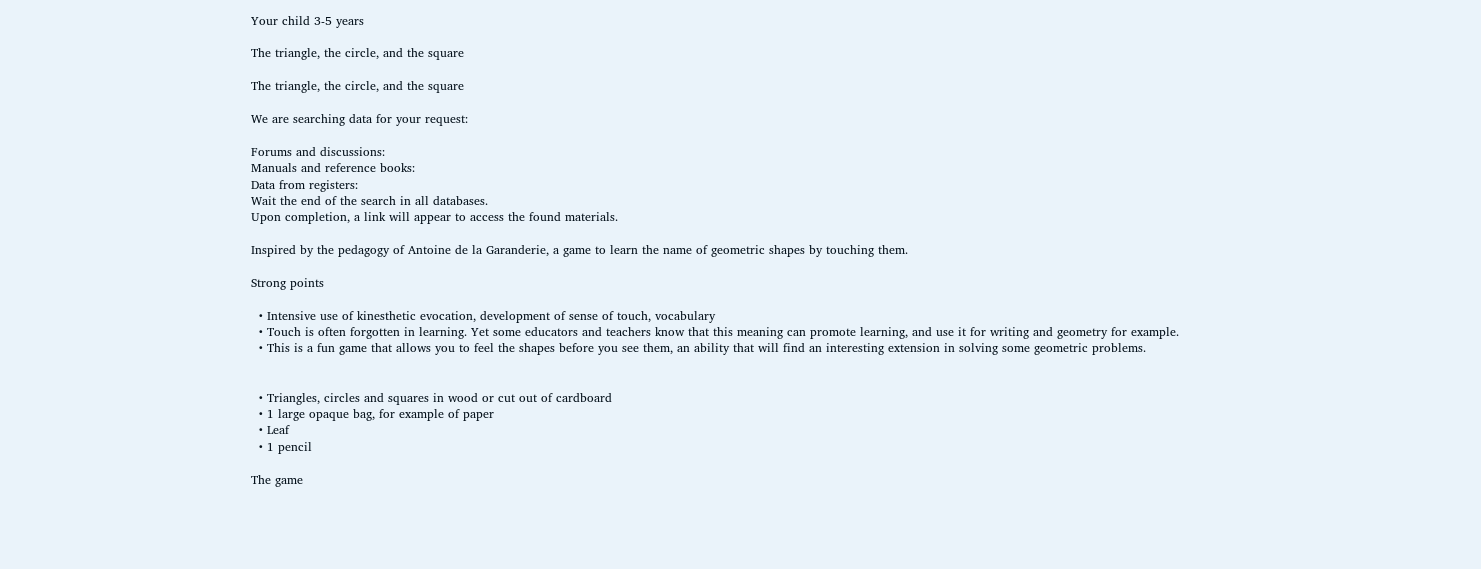Your child 3-5 years

The triangle, the circle, and the square

The triangle, the circle, and the square

We are searching data for your request:

Forums and discussions:
Manuals and reference books:
Data from registers:
Wait the end of the search in all databases.
Upon completion, a link will appear to access the found materials.

Inspired by the pedagogy of Antoine de la Garanderie, a game to learn the name of geometric shapes by touching them.

Strong points

  • Intensive use of kinesthetic evocation, development of sense of touch, vocabulary
  • Touch is often forgotten in learning. Yet some educators and teachers know that this meaning can promote learning, and use it for writing and geometry for example.
  • This is a fun game that allows you to feel the shapes before you see them, an ability that will find an interesting extension in solving some geometric problems.


  • Triangles, circles and squares in wood or cut out of cardboard
  • 1 large opaque bag, for example of paper
  • Leaf
  • 1 pencil

The game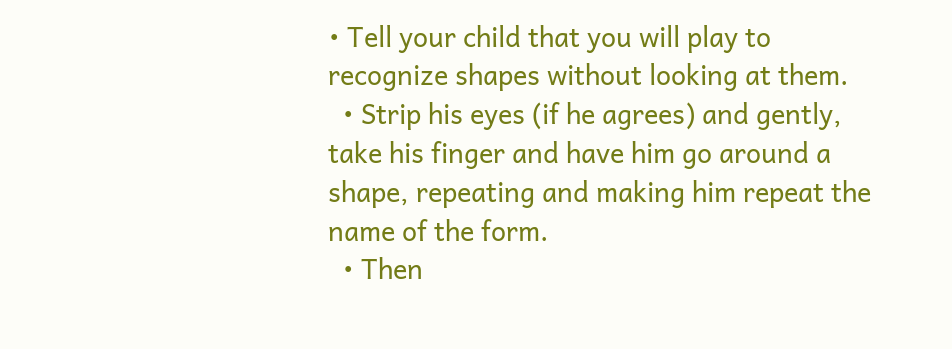• Tell your child that you will play to recognize shapes without looking at them.
  • Strip his eyes (if he agrees) and gently, take his finger and have him go around a shape, repeating and making him repeat the name of the form.
  • Then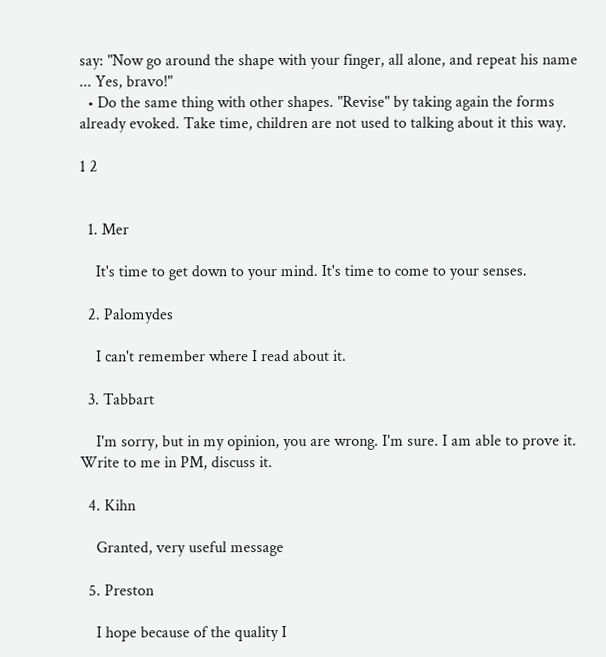say: "Now go around the shape with your finger, all alone, and repeat his name ... Yes, bravo!"
  • Do the same thing with other shapes. "Revise" by taking again the forms already evoked. Take time, children are not used to talking about it this way.

1 2


  1. Mer

    It's time to get down to your mind. It's time to come to your senses.

  2. Palomydes

    I can't remember where I read about it.

  3. Tabbart

    I'm sorry, but in my opinion, you are wrong. I'm sure. I am able to prove it. Write to me in PM, discuss it.

  4. Kihn

    Granted, very useful message

  5. Preston

    I hope because of the quality I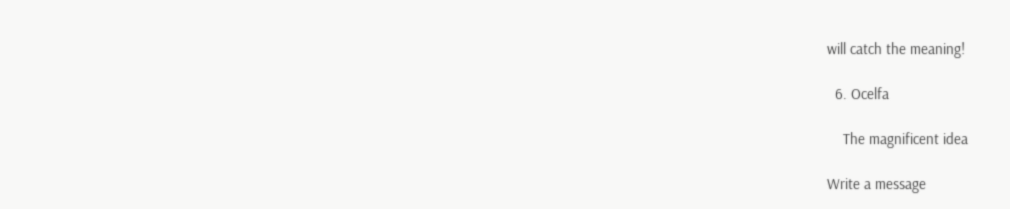will catch the meaning!

  6. Ocelfa

    The magnificent idea

Write a message